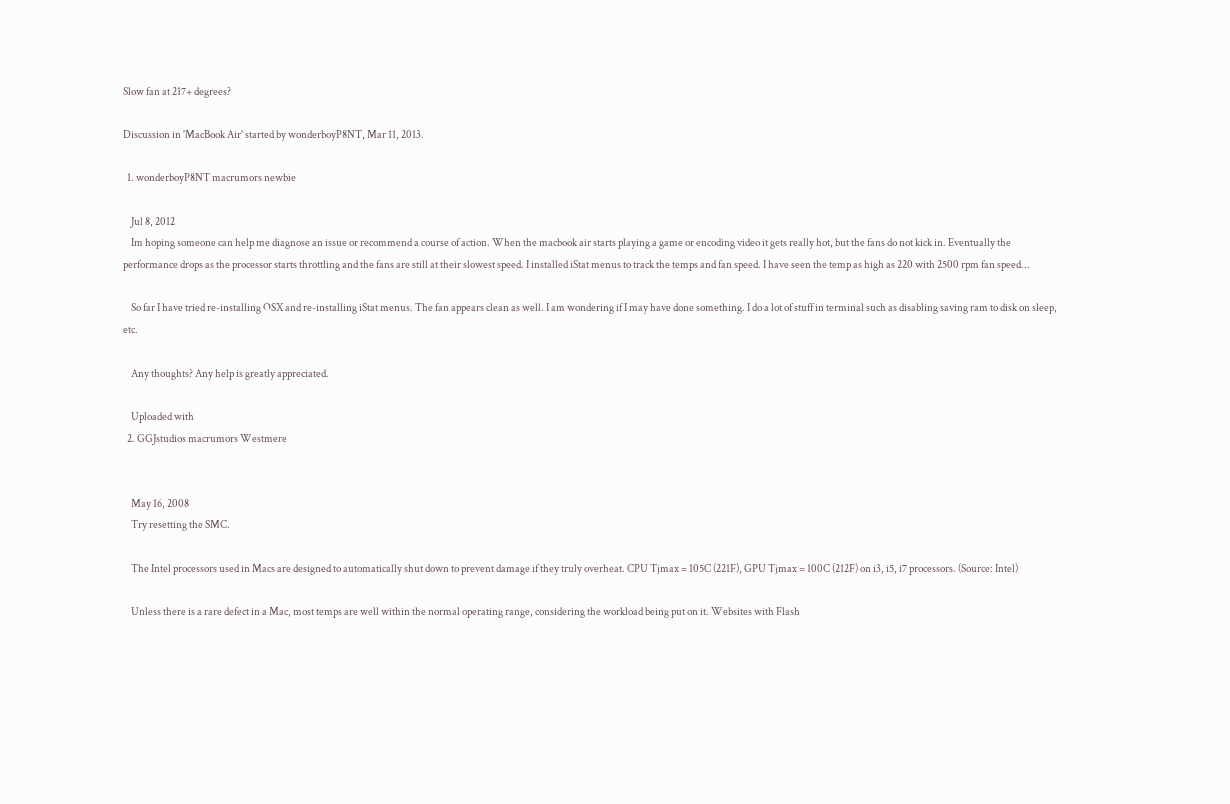Slow fan at 217+ degrees?

Discussion in 'MacBook Air' started by wonderboyP8NT, Mar 11, 2013.

  1. wonderboyP8NT macrumors newbie

    Jul 8, 2012
    Im hoping someone can help me diagnose an issue or recommend a course of action. When the macbook air starts playing a game or encoding video it gets really hot, but the fans do not kick in. Eventually the performance drops as the processor starts throttling and the fans are still at their slowest speed. I installed iStat menus to track the temps and fan speed. I have seen the temp as high as 220 with 2500 rpm fan speed...

    So far I have tried re-installing OSX and re-installing iStat menus. The fan appears clean as well. I am wondering if I may have done something. I do a lot of stuff in terminal such as disabling saving ram to disk on sleep, etc.

    Any thoughts? Any help is greatly appreciated.

    Uploaded with
  2. GGJstudios macrumors Westmere


    May 16, 2008
    Try resetting the SMC.

    The Intel processors used in Macs are designed to automatically shut down to prevent damage if they truly overheat. CPU Tjmax = 105C (221F), GPU Tjmax = 100C (212F) on i3, i5, i7 processors. (Source: Intel)

    Unless there is a rare defect in a Mac, most temps are well within the normal operating range, considering the workload being put on it. Websites with Flash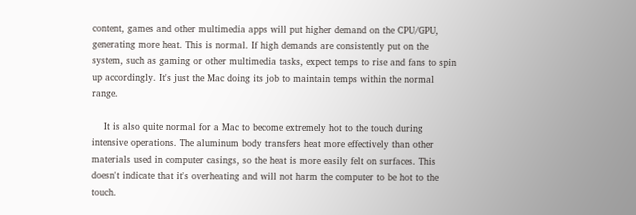content, games and other multimedia apps will put higher demand on the CPU/GPU, generating more heat. This is normal. If high demands are consistently put on the system, such as gaming or other multimedia tasks, expect temps to rise and fans to spin up accordingly. It's just the Mac doing its job to maintain temps within the normal range.

    It is also quite normal for a Mac to become extremely hot to the touch during intensive operations. The aluminum body transfers heat more effectively than other materials used in computer casings, so the heat is more easily felt on surfaces. This doesn't indicate that it's overheating and will not harm the computer to be hot to the touch.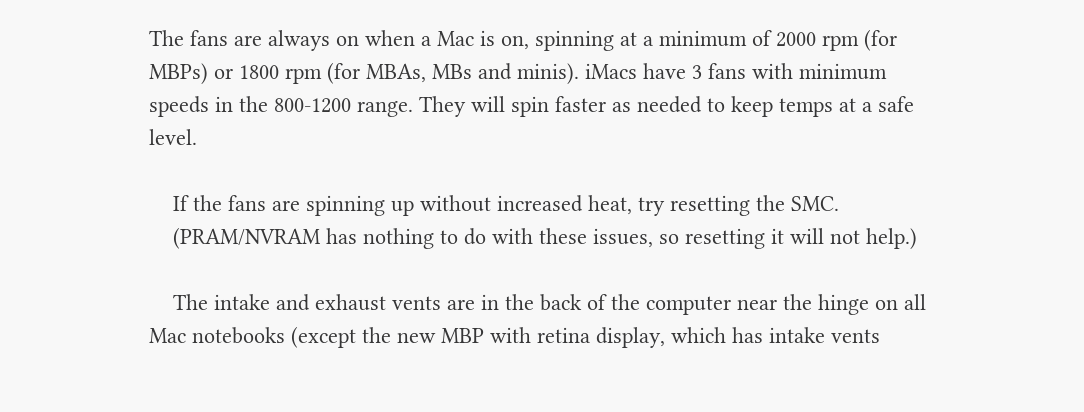The fans are always on when a Mac is on, spinning at a minimum of 2000 rpm (for MBPs) or 1800 rpm (for MBAs, MBs and minis). iMacs have 3 fans with minimum speeds in the 800-1200 range. They will spin faster as needed to keep temps at a safe level.

    If the fans are spinning up without increased heat, try resetting the SMC.
    (PRAM/NVRAM has nothing to do with these issues, so resetting it will not help.)

    The intake and exhaust vents are in the back of the computer near the hinge on all Mac notebooks (except the new MBP with retina display, which has intake vents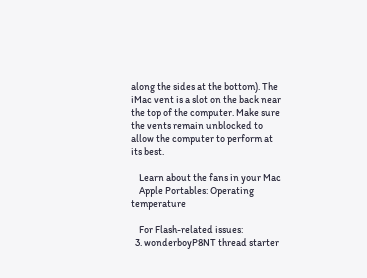along the sides at the bottom). The iMac vent is a slot on the back near the top of the computer. Make sure the vents remain unblocked to allow the computer to perform at its best.

    Learn about the fans in your Mac
    Apple Portables: Operating temperature

    For Flash-related issues:
  3. wonderboyP8NT thread starter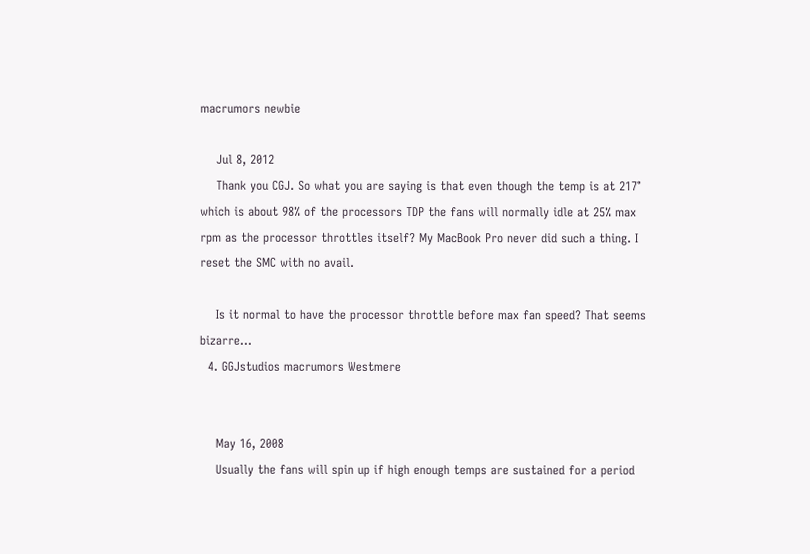macrumors newbie

    Jul 8, 2012
    Thank you CGJ. So what you are saying is that even though the temp is at 217° which is about 98% of the processors TDP the fans will normally idle at 25% max rpm as the processor throttles itself? My MacBook Pro never did such a thing. I reset the SMC with no avail.

    Is it normal to have the processor throttle before max fan speed? That seems bizarre...
  4. GGJstudios macrumors Westmere


    May 16, 2008
    Usually the fans will spin up if high enough temps are sustained for a period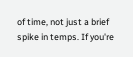of time, not just a brief spike in temps. If you're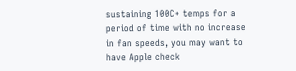sustaining 100C+ temps for a period of time with no increase in fan speeds, you may want to have Apple check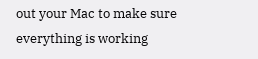out your Mac to make sure everything is working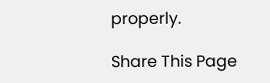properly.

Share This Page